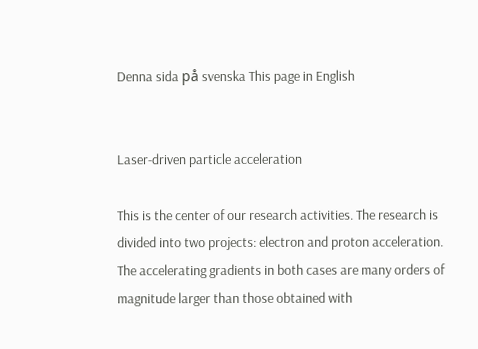Denna sida på svenska This page in English


Laser-driven particle acceleration

This is the center of our research activities. The research is divided into two projects: electron and proton acceleration. The accelerating gradients in both cases are many orders of magnitude larger than those obtained with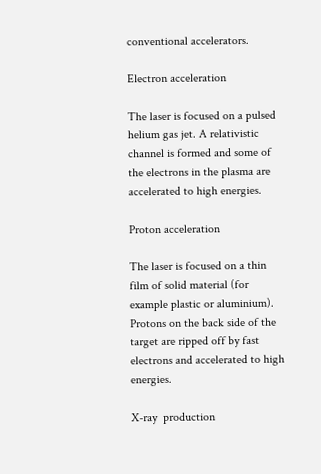conventional accelerators.

Electron acceleration

The laser is focused on a pulsed helium gas jet. A relativistic channel is formed and some of the electrons in the plasma are accelerated to high energies.

Proton acceleration

The laser is focused on a thin film of solid material (for example plastic or aluminium). Protons on the back side of the target are ripped off by fast electrons and accelerated to high energies.

X-ray  production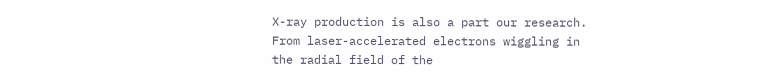X-ray production is also a part our research. From laser-accelerated electrons wiggling in the radial field of the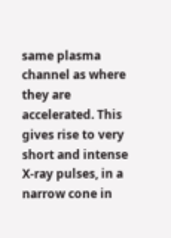same plasma channel as where they are accelerated. This gives rise to very short and intense X-ray pulses, in a narrow cone in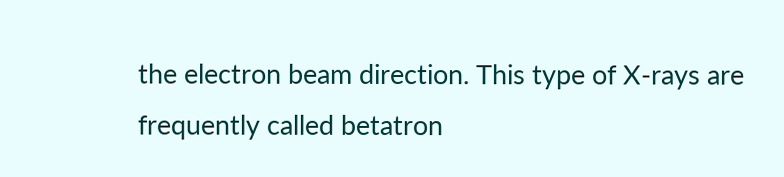the electron beam direction. This type of X-rays are frequently called betatron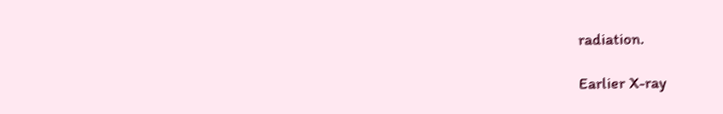radiation.

Earlier X-ray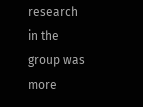research in the group was more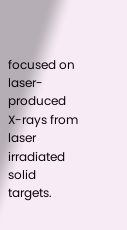focused on laser-produced X-rays from laser irradiated solid targets.